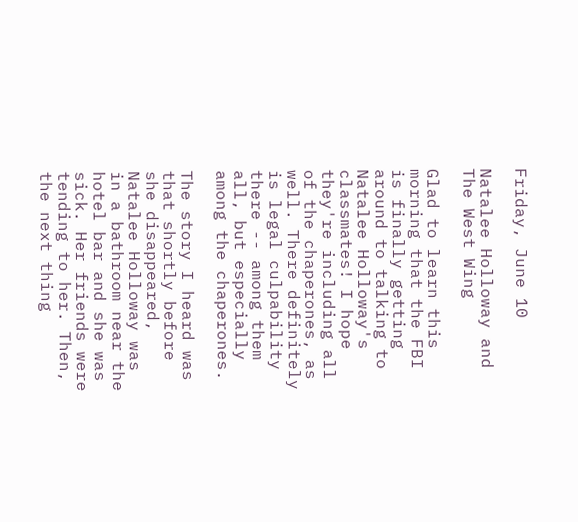Friday, June 10

Natalee Holloway and The West Wing

Glad to learn this morning that the FBI is finally getting around to talking to Natalee Holloway's classmates! I hope they're including all of the chaperones, as well. There definitely is legal culpability there -- among them all, but especially among the chaperones.

The story I heard was that shortly before she disappeared, Natalee Holloway was in a bathroom near the hotel bar and she was sick. Her friends were tending to her. Then, the next thing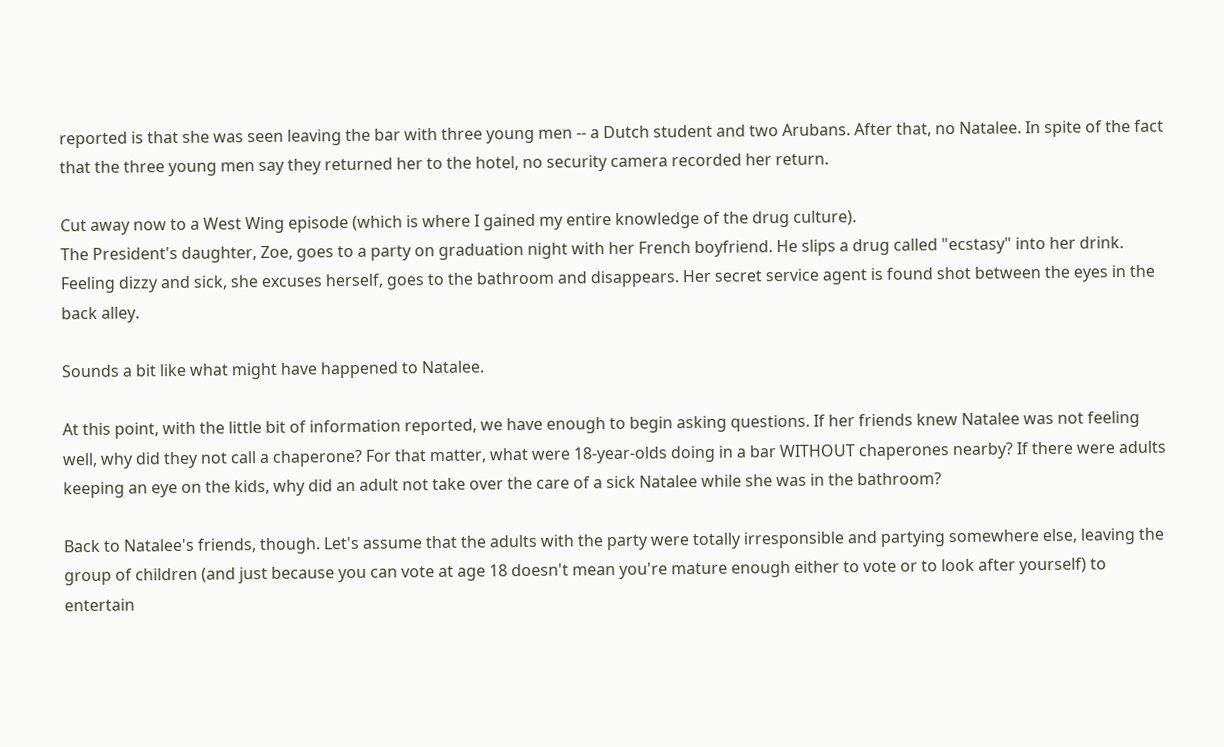reported is that she was seen leaving the bar with three young men -- a Dutch student and two Arubans. After that, no Natalee. In spite of the fact that the three young men say they returned her to the hotel, no security camera recorded her return.

Cut away now to a West Wing episode (which is where I gained my entire knowledge of the drug culture).
The President's daughter, Zoe, goes to a party on graduation night with her French boyfriend. He slips a drug called "ecstasy" into her drink. Feeling dizzy and sick, she excuses herself, goes to the bathroom and disappears. Her secret service agent is found shot between the eyes in the back alley.

Sounds a bit like what might have happened to Natalee.

At this point, with the little bit of information reported, we have enough to begin asking questions. If her friends knew Natalee was not feeling well, why did they not call a chaperone? For that matter, what were 18-year-olds doing in a bar WITHOUT chaperones nearby? If there were adults keeping an eye on the kids, why did an adult not take over the care of a sick Natalee while she was in the bathroom?

Back to Natalee's friends, though. Let's assume that the adults with the party were totally irresponsible and partying somewhere else, leaving the group of children (and just because you can vote at age 18 doesn't mean you're mature enough either to vote or to look after yourself) to entertain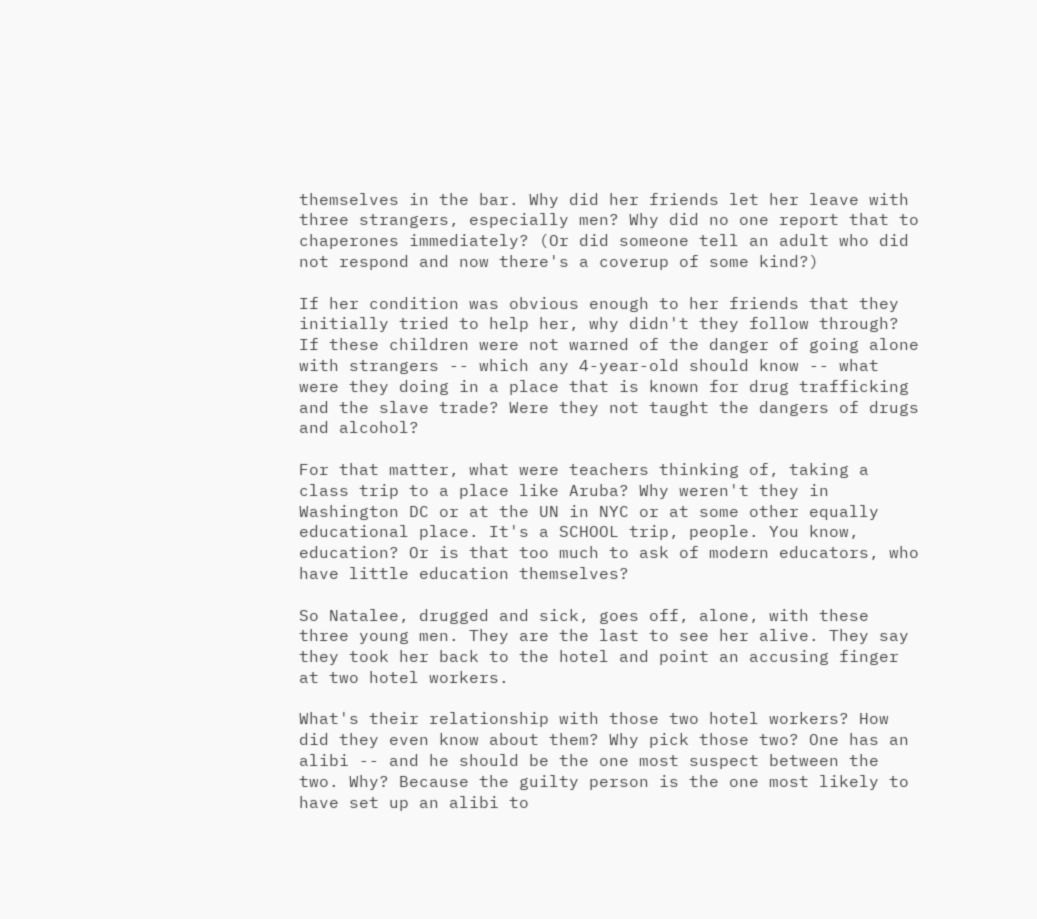themselves in the bar. Why did her friends let her leave with three strangers, especially men? Why did no one report that to chaperones immediately? (Or did someone tell an adult who did not respond and now there's a coverup of some kind?)

If her condition was obvious enough to her friends that they initially tried to help her, why didn't they follow through? If these children were not warned of the danger of going alone with strangers -- which any 4-year-old should know -- what were they doing in a place that is known for drug trafficking and the slave trade? Were they not taught the dangers of drugs and alcohol?

For that matter, what were teachers thinking of, taking a class trip to a place like Aruba? Why weren't they in Washington DC or at the UN in NYC or at some other equally educational place. It's a SCHOOL trip, people. You know, education? Or is that too much to ask of modern educators, who have little education themselves?

So Natalee, drugged and sick, goes off, alone, with these three young men. They are the last to see her alive. They say they took her back to the hotel and point an accusing finger at two hotel workers.

What's their relationship with those two hotel workers? How did they even know about them? Why pick those two? One has an alibi -- and he should be the one most suspect between the two. Why? Because the guilty person is the one most likely to have set up an alibi to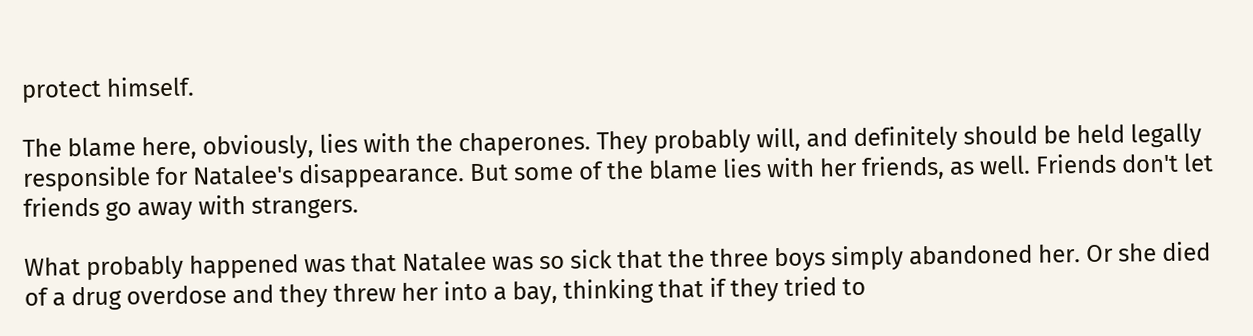protect himself.

The blame here, obviously, lies with the chaperones. They probably will, and definitely should be held legally responsible for Natalee's disappearance. But some of the blame lies with her friends, as well. Friends don't let friends go away with strangers.

What probably happened was that Natalee was so sick that the three boys simply abandoned her. Or she died of a drug overdose and they threw her into a bay, thinking that if they tried to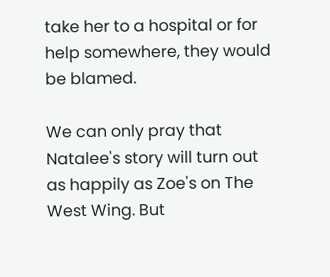take her to a hospital or for help somewhere, they would be blamed.

We can only pray that Natalee's story will turn out as happily as Zoe's on The West Wing. But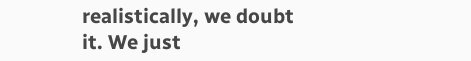realistically, we doubt it. We just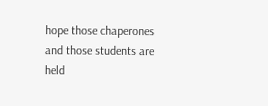hope those chaperones and those students are held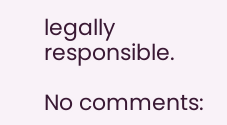legally responsible.

No comments: